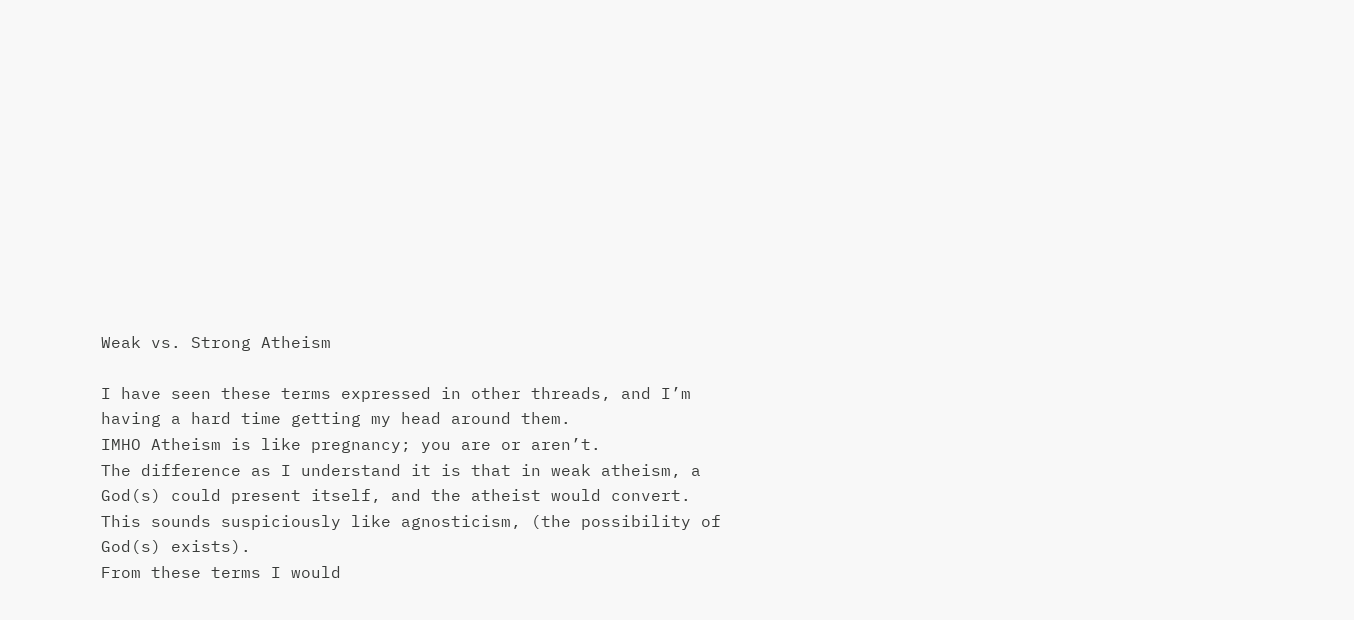Weak vs. Strong Atheism

I have seen these terms expressed in other threads, and I’m having a hard time getting my head around them.
IMHO Atheism is like pregnancy; you are or aren’t.
The difference as I understand it is that in weak atheism, a God(s) could present itself, and the atheist would convert. This sounds suspiciously like agnosticism, (the possibility of God(s) exists).
From these terms I would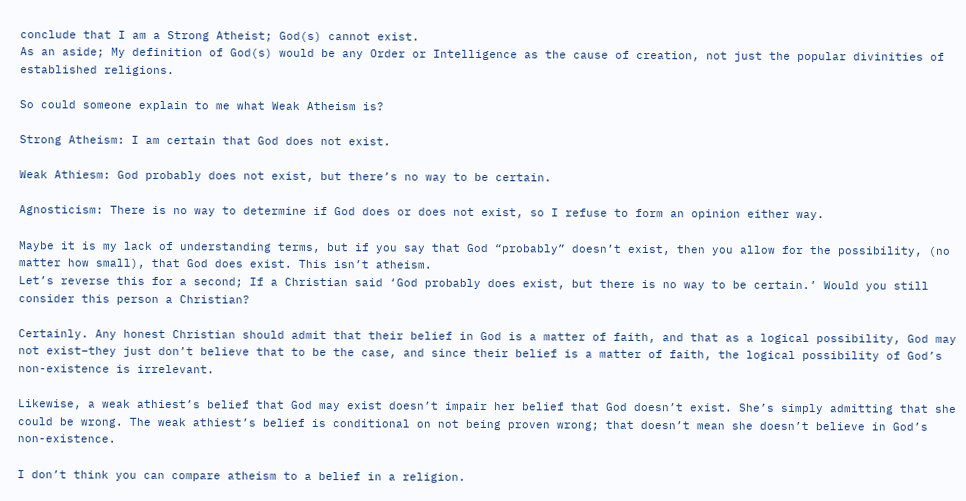conclude that I am a Strong Atheist; God(s) cannot exist.
As an aside; My definition of God(s) would be any Order or Intelligence as the cause of creation, not just the popular divinities of established religions.

So could someone explain to me what Weak Atheism is?

Strong Atheism: I am certain that God does not exist.

Weak Athiesm: God probably does not exist, but there’s no way to be certain.

Agnosticism: There is no way to determine if God does or does not exist, so I refuse to form an opinion either way.

Maybe it is my lack of understanding terms, but if you say that God “probably” doesn’t exist, then you allow for the possibility, (no matter how small), that God does exist. This isn’t atheism.
Let’s reverse this for a second; If a Christian said ‘God probably does exist, but there is no way to be certain.’ Would you still consider this person a Christian?

Certainly. Any honest Christian should admit that their belief in God is a matter of faith, and that as a logical possibility, God may not exist–they just don’t believe that to be the case, and since their belief is a matter of faith, the logical possibility of God’s non-existence is irrelevant.

Likewise, a weak athiest’s belief that God may exist doesn’t impair her belief that God doesn’t exist. She’s simply admitting that she could be wrong. The weak athiest’s belief is conditional on not being proven wrong; that doesn’t mean she doesn’t believe in God’s non-existence.

I don’t think you can compare atheism to a belief in a religion.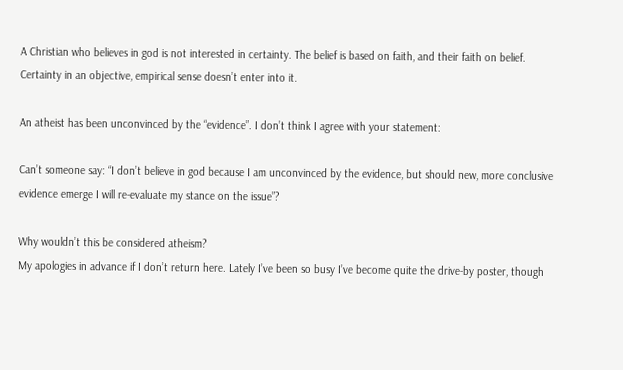A Christian who believes in god is not interested in certainty. The belief is based on faith, and their faith on belief. Certainty in an objective, empirical sense doesn’t enter into it.

An atheist has been unconvinced by the “evidence”. I don’t think I agree with your statement:

Can’t someone say: “I don’t believe in god because I am unconvinced by the evidence, but should new, more conclusive evidence emerge I will re-evaluate my stance on the issue”?

Why wouldn’t this be considered atheism?
My apologies in advance if I don’t return here. Lately I’ve been so busy I’ve become quite the drive-by poster, though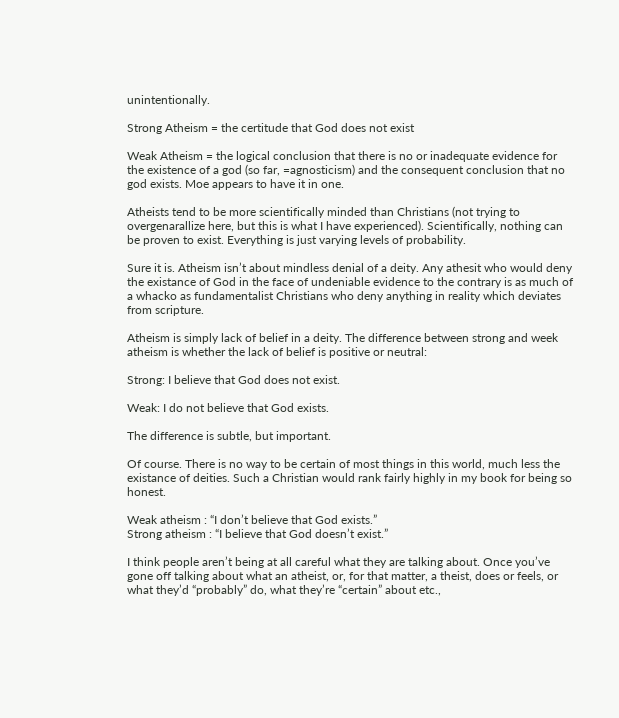unintentionally.

Strong Atheism = the certitude that God does not exist

Weak Atheism = the logical conclusion that there is no or inadequate evidence for the existence of a god (so far, =agnosticism) and the consequent conclusion that no god exists. Moe appears to have it in one.

Atheists tend to be more scientifically minded than Christians (not trying to overgenarallize here, but this is what I have experienced). Scientifically, nothing can be proven to exist. Everything is just varying levels of probability.

Sure it is. Atheism isn’t about mindless denial of a deity. Any athesit who would deny the existance of God in the face of undeniable evidence to the contrary is as much of a whacko as fundamentalist Christians who deny anything in reality which deviates from scripture.

Atheism is simply lack of belief in a deity. The difference between strong and week atheism is whether the lack of belief is positive or neutral:

Strong: I believe that God does not exist.

Weak: I do not believe that God exists.

The difference is subtle, but important.

Of course. There is no way to be certain of most things in this world, much less the existance of deities. Such a Christian would rank fairly highly in my book for being so honest.

Weak atheism : “I don’t believe that God exists.”
Strong atheism : “I believe that God doesn’t exist.”

I think people aren’t being at all careful what they are talking about. Once you’ve gone off talking about what an atheist, or, for that matter, a theist, does or feels, or what they’d “probably” do, what they’re “certain” about etc.,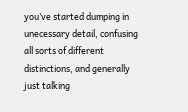you’ve started dumping in unecessary detail, confusing all sorts of different distinctions, and generally just talking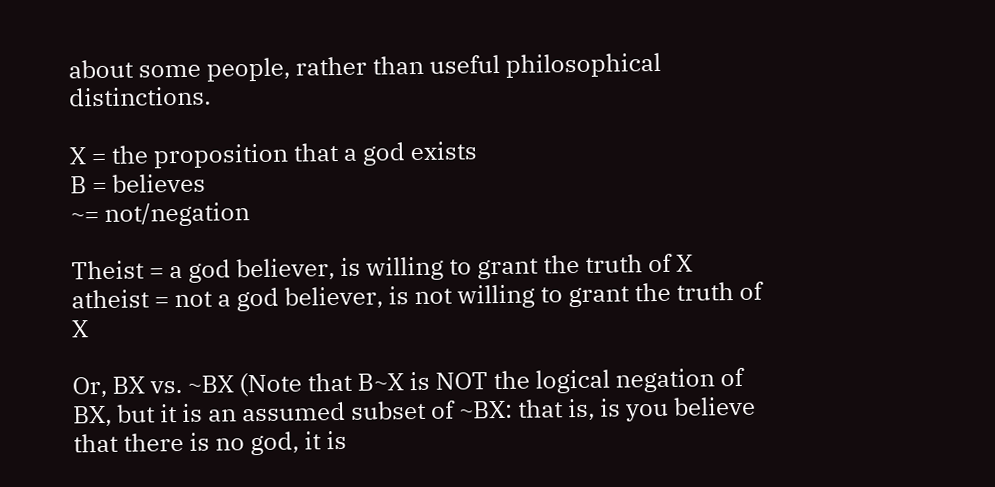about some people, rather than useful philosophical distinctions.

X = the proposition that a god exists
B = believes
~= not/negation

Theist = a god believer, is willing to grant the truth of X
atheist = not a god believer, is not willing to grant the truth of X

Or, BX vs. ~BX (Note that B~X is NOT the logical negation of BX, but it is an assumed subset of ~BX: that is, is you believe that there is no god, it is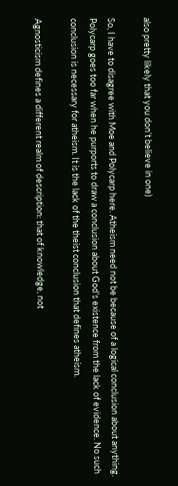also pretty likely that you don’t believe in one)

So, I have to disagree with Moe and Polycarp here. Atheism need not be because of a logical conclusion about anything. Polycarp goes too far when he purports to draw a conclusion about God’s existence from the lack of evidence. No such conclusion is necessary for atheism. It is the lack of the theist conclusion that defines atheism.

Agnosticism defines a different realm of description: that of knowledge, not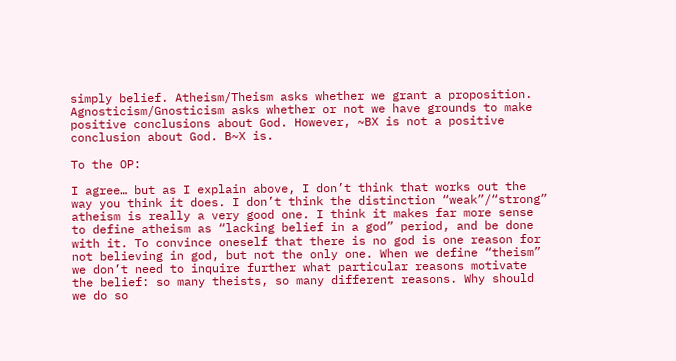simply belief. Atheism/Theism asks whether we grant a proposition. Agnosticism/Gnosticism asks whether or not we have grounds to make positive conclusions about God. However, ~BX is not a positive conclusion about God. B~X is.

To the OP:

I agree… but as I explain above, I don’t think that works out the way you think it does. I don’t think the distinction “weak”/“strong” atheism is really a very good one. I think it makes far more sense to define atheism as “lacking belief in a god” period, and be done with it. To convince oneself that there is no god is one reason for not believing in god, but not the only one. When we define “theism” we don’t need to inquire further what particular reasons motivate the belief: so many theists, so many different reasons. Why should we do so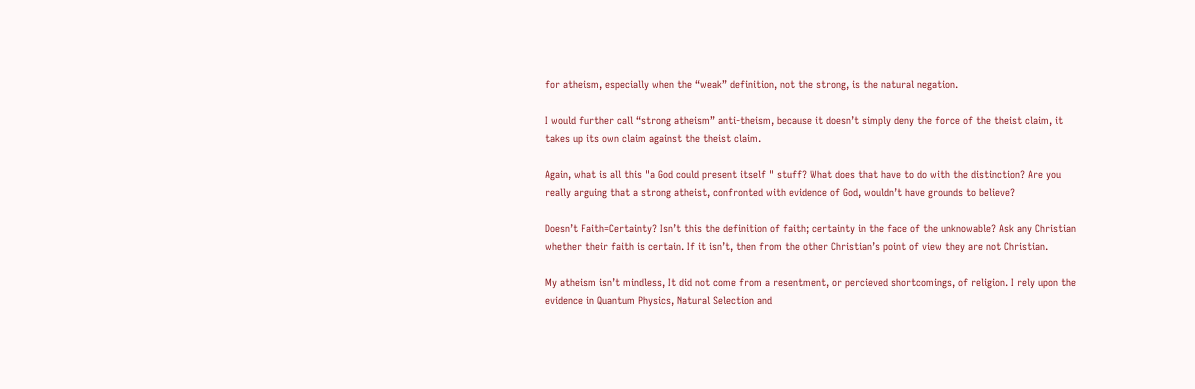for atheism, especially when the “weak” definition, not the strong, is the natural negation.

I would further call “strong atheism” anti-theism, because it doesn’t simply deny the force of the theist claim, it takes up its own claim against the theist claim.

Again, what is all this "a God could present itself " stuff? What does that have to do with the distinction? Are you really arguing that a strong atheist, confronted with evidence of God, wouldn’t have grounds to believe?

Doesn’t Faith=Certainty? Isn’t this the definition of faith; certainty in the face of the unknowable? Ask any Christian whether their faith is certain. If it isn’t, then from the other Christian’s point of view they are not Christian.

My atheism isn’t mindless, It did not come from a resentment, or percieved shortcomings, of religion. I rely upon the evidence in Quantum Physics, Natural Selection and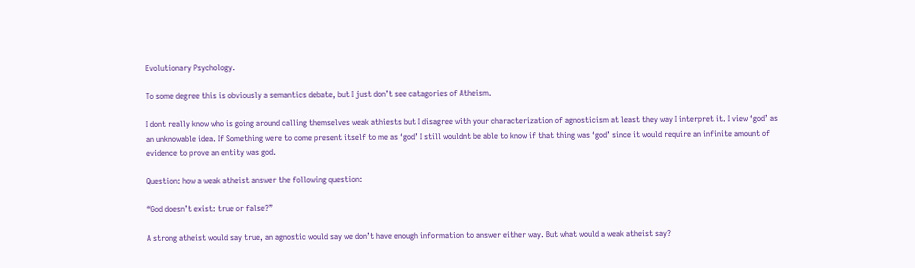Evolutionary Psychology.

To some degree this is obviously a semantics debate, but I just don’t see catagories of Atheism.

I dont really know who is going around calling themselves weak athiests but I disagree with your characterization of agnosticism at least they way I interpret it. I view ‘god’ as an unknowable idea. If Something were to come present itself to me as ‘god’ I still wouldnt be able to know if that thing was ‘god’ since it would require an infinite amount of evidence to prove an entity was god.

Question: how a weak atheist answer the following question:

“God doesn’t exist: true or false?”

A strong atheist would say true, an agnostic would say we don’t have enough information to answer either way. But what would a weak atheist say?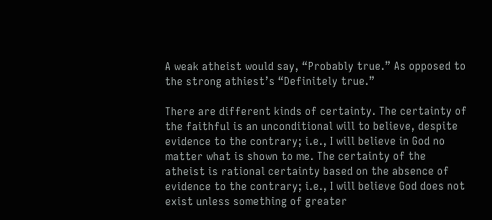A weak atheist would say, “Probably true.” As opposed to the strong athiest’s “Definitely true.”

There are different kinds of certainty. The certainty of the faithful is an unconditional will to believe, despite evidence to the contrary; i.e., I will believe in God no matter what is shown to me. The certainty of the atheist is rational certainty based on the absence of evidence to the contrary; i.e., I will believe God does not exist unless something of greater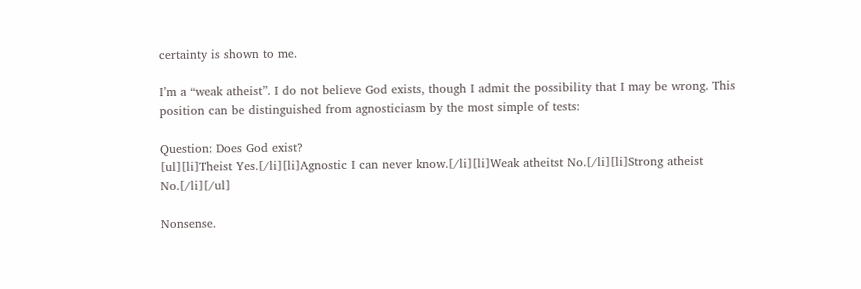certainty is shown to me.

I’m a “weak atheist”. I do not believe God exists, though I admit the possibility that I may be wrong. This position can be distinguished from agnosticiasm by the most simple of tests:

Question: Does God exist?
[ul][li]Theist Yes.[/li][li]Agnostic I can never know.[/li][li]Weak atheitst No.[/li][li]Strong atheist No.[/li][/ul]

Nonsense.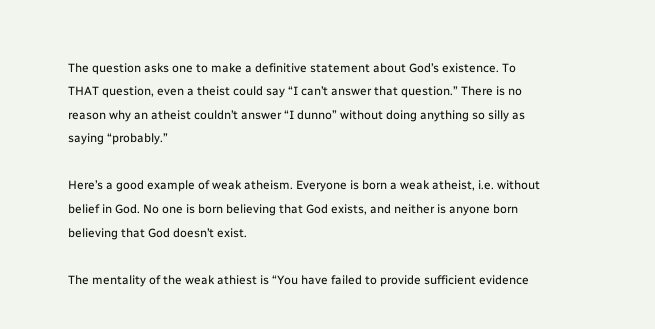The question asks one to make a definitive statement about God’s existence. To THAT question, even a theist could say “I can’t answer that question.” There is no reason why an atheist couldn’t answer “I dunno” without doing anything so silly as saying “probably.”

Here’s a good example of weak atheism. Everyone is born a weak atheist, i.e. without belief in God. No one is born believing that God exists, and neither is anyone born believing that God doesn’t exist.

The mentality of the weak athiest is “You have failed to provide sufficient evidence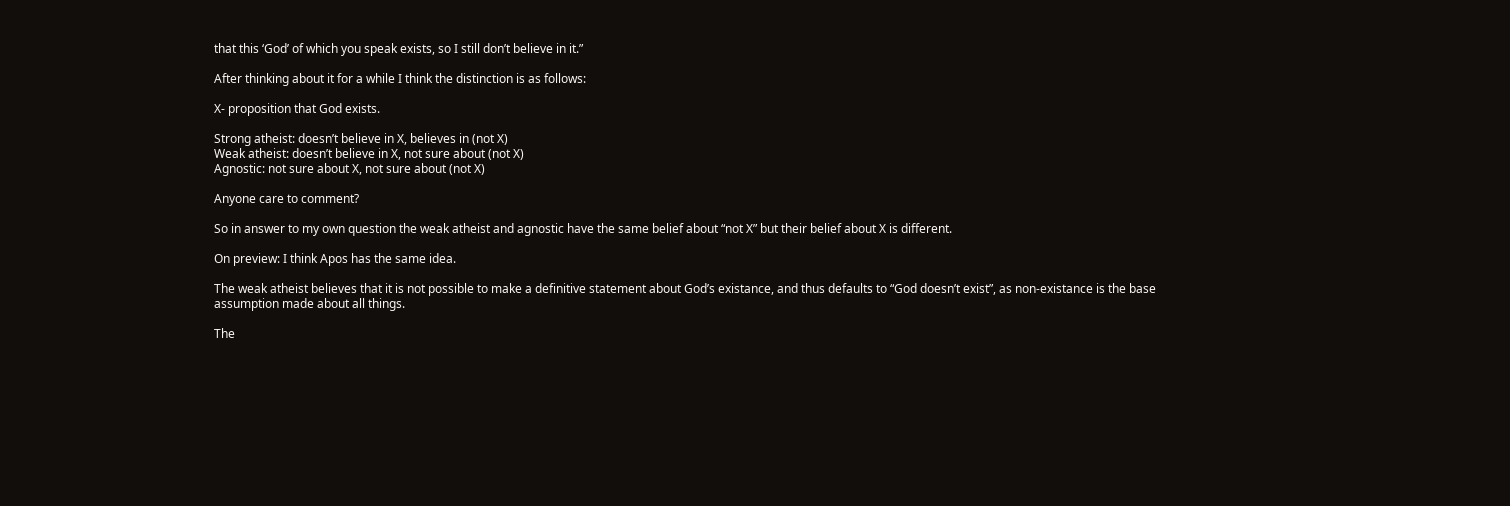that this ‘God’ of which you speak exists, so I still don’t believe in it.”

After thinking about it for a while I think the distinction is as follows:

X- proposition that God exists.

Strong atheist: doesn’t believe in X, believes in (not X)
Weak atheist: doesn’t believe in X, not sure about (not X)
Agnostic: not sure about X, not sure about (not X)

Anyone care to comment?

So in answer to my own question the weak atheist and agnostic have the same belief about “not X” but their belief about X is different.

On preview: I think Apos has the same idea.

The weak atheist believes that it is not possible to make a definitive statement about God’s existance, and thus defaults to “God doesn’t exist”, as non-existance is the base assumption made about all things.

The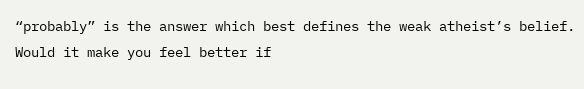“probably” is the answer which best defines the weak atheist’s belief. Would it make you feel better if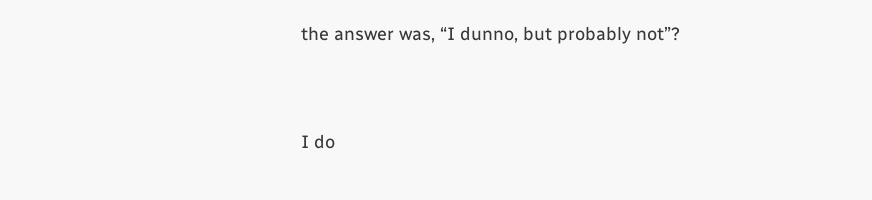the answer was, “I dunno, but probably not”?


I do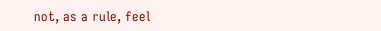not, as a rule, feel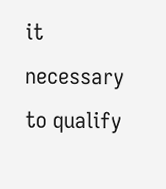it necessary to qualify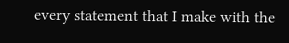every statement that I make with the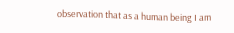observation that as a human being I am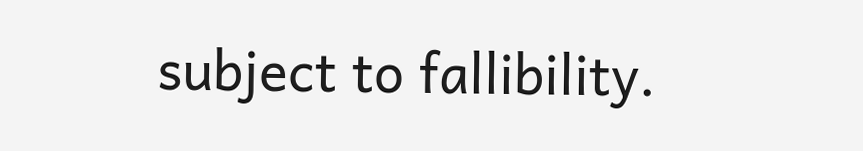subject to fallibility.